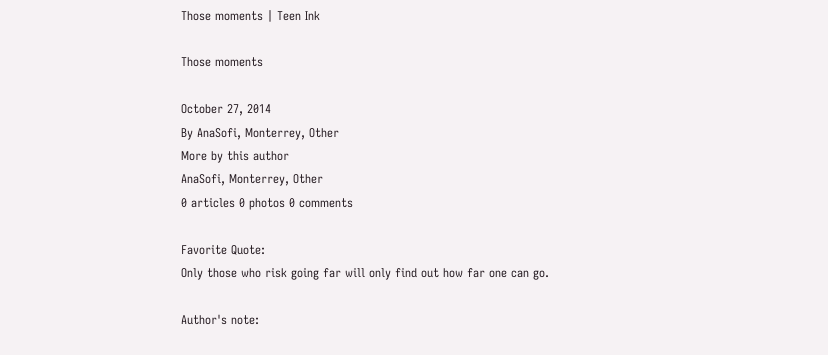Those moments | Teen Ink

Those moments

October 27, 2014
By AnaSofi, Monterrey, Other
More by this author
AnaSofi, Monterrey, Other
0 articles 0 photos 0 comments

Favorite Quote:
Only those who risk going far will only find out how far one can go.

Author's note: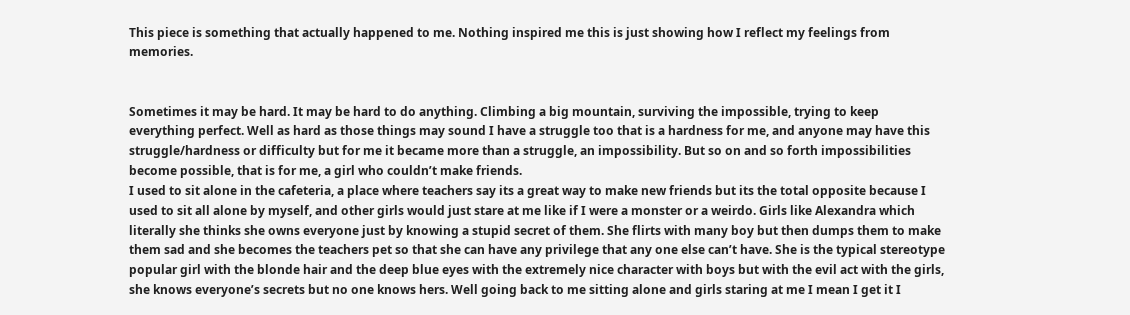This piece is something that actually happened to me. Nothing inspired me this is just showing how I reflect my feelings from memories.


Sometimes it may be hard. It may be hard to do anything. Climbing a big mountain, surviving the impossible, trying to keep everything perfect. Well as hard as those things may sound I have a struggle too that is a hardness for me, and anyone may have this struggle/hardness or difficulty but for me it became more than a struggle, an impossibility. But so on and so forth impossibilities become possible, that is for me, a girl who couldn’t make friends.
I used to sit alone in the cafeteria, a place where teachers say its a great way to make new friends but its the total opposite because I used to sit all alone by myself, and other girls would just stare at me like if I were a monster or a weirdo. Girls like Alexandra which literally she thinks she owns everyone just by knowing a stupid secret of them. She flirts with many boy but then dumps them to make them sad and she becomes the teachers pet so that she can have any privilege that any one else can’t have. She is the typical stereotype popular girl with the blonde hair and the deep blue eyes with the extremely nice character with boys but with the evil act with the girls, she knows everyone’s secrets but no one knows hers. Well going back to me sitting alone and girls staring at me I mean I get it I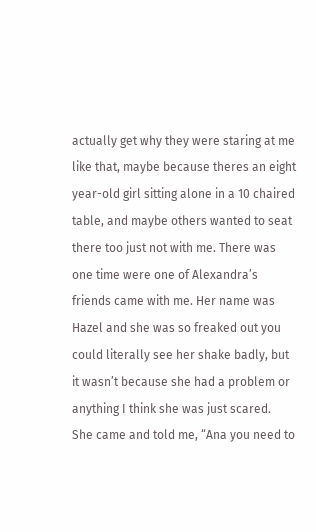actually get why they were staring at me like that, maybe because theres an eight year-old girl sitting alone in a 10 chaired table, and maybe others wanted to seat there too just not with me. There was one time were one of Alexandra’s friends came with me. Her name was Hazel and she was so freaked out you could literally see her shake badly, but it wasn’t because she had a problem or anything I think she was just scared.  She came and told me, “Ana you need to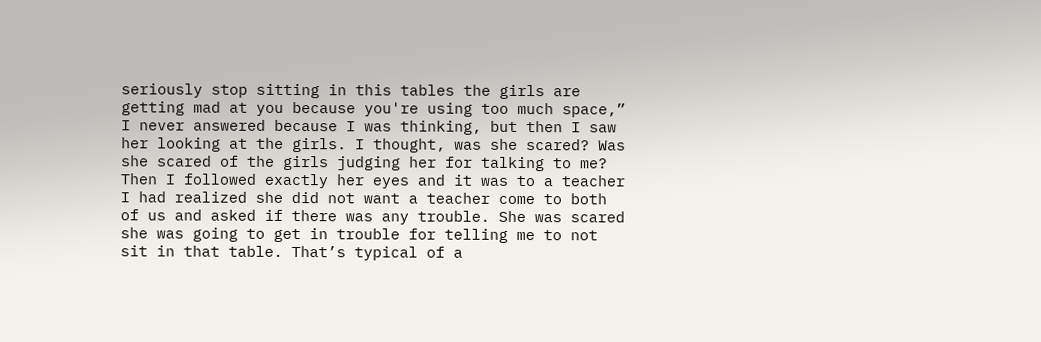seriously stop sitting in this tables the girls are getting mad at you because you're using too much space,” I never answered because I was thinking, but then I saw her looking at the girls. I thought, was she scared? Was she scared of the girls judging her for talking to me? Then I followed exactly her eyes and it was to a teacher I had realized she did not want a teacher come to both of us and asked if there was any trouble. She was scared she was going to get in trouble for telling me to not sit in that table. That’s typical of a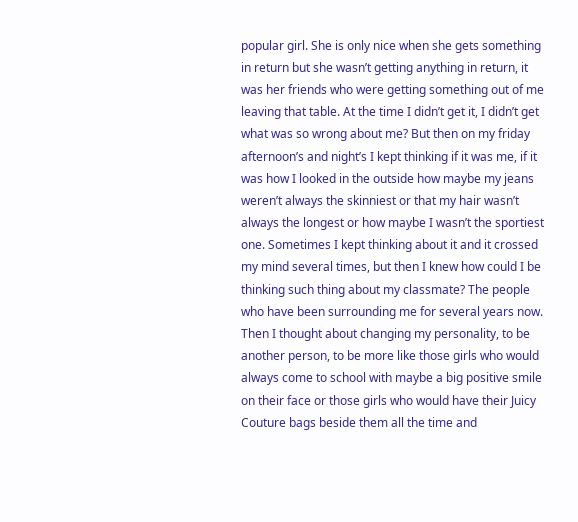popular girl. She is only nice when she gets something in return but she wasn’t getting anything in return, it was her friends who were getting something out of me leaving that table. At the time I didn’t get it, I didn’t get what was so wrong about me? But then on my friday afternoon’s and night’s I kept thinking if it was me, if it was how I looked in the outside how maybe my jeans weren’t always the skinniest or that my hair wasn’t always the longest or how maybe I wasn’t the sportiest one. Sometimes I kept thinking about it and it crossed my mind several times, but then I knew how could I be thinking such thing about my classmate? The people who have been surrounding me for several years now. Then I thought about changing my personality, to be another person, to be more like those girls who would always come to school with maybe a big positive smile on their face or those girls who would have their Juicy Couture bags beside them all the time and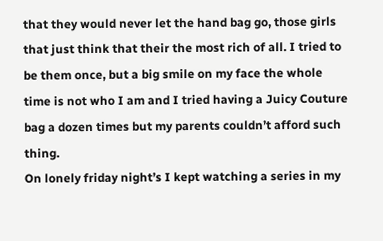that they would never let the hand bag go, those girls that just think that their the most rich of all. I tried to be them once, but a big smile on my face the whole time is not who I am and I tried having a Juicy Couture bag a dozen times but my parents couldn’t afford such thing.
On lonely friday night’s I kept watching a series in my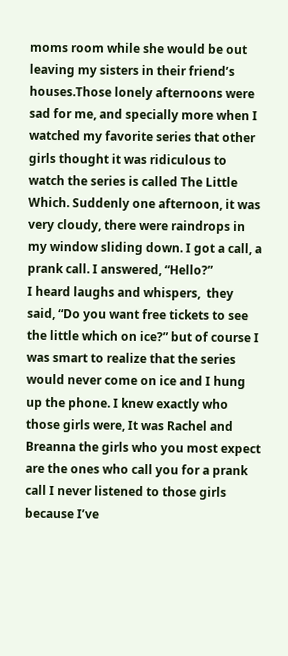moms room while she would be out leaving my sisters in their friend’s houses.Those lonely afternoons were sad for me, and specially more when I watched my favorite series that other girls thought it was ridiculous to watch the series is called The Little Which. Suddenly one afternoon, it was very cloudy, there were raindrops in my window sliding down. I got a call, a prank call. I answered, “Hello?”
I heard laughs and whispers,  they said, “Do you want free tickets to see the little which on ice?” but of course I was smart to realize that the series would never come on ice and I hung up the phone. I knew exactly who those girls were, It was Rachel and Breanna the girls who you most expect are the ones who call you for a prank call I never listened to those girls because I’ve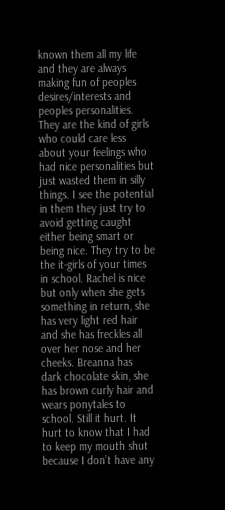known them all my life and they are always making fun of peoples desires/interests and peoples personalities. They are the kind of girls who could care less about your feelings who had nice personalities but just wasted them in silly things. I see the potential in them they just try to avoid getting caught either being smart or being nice. They try to be the it-girls of your times in school. Rachel is nice but only when she gets something in return, she has very light red hair and she has freckles all over her nose and her cheeks. Breanna has  dark chocolate skin, she has brown curly hair and wears ponytales to school. Still it hurt. It hurt to know that I had to keep my mouth shut because I don’t have any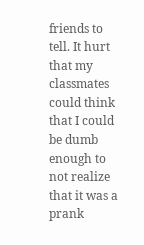friends to tell. It hurt that my classmates could think that I could be dumb enough to not realize that it was a prank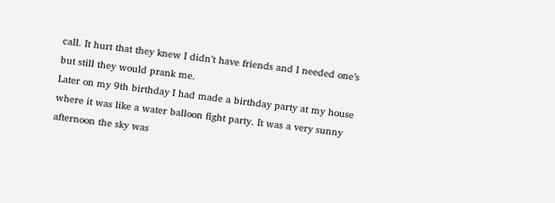call. It hurt that they knew I didn’t have friends and I needed one’s but still they would prank me.
Later on my 9th birthday I had made a birthday party at my house where it was like a water balloon fight party. It was a very sunny afternoon the sky was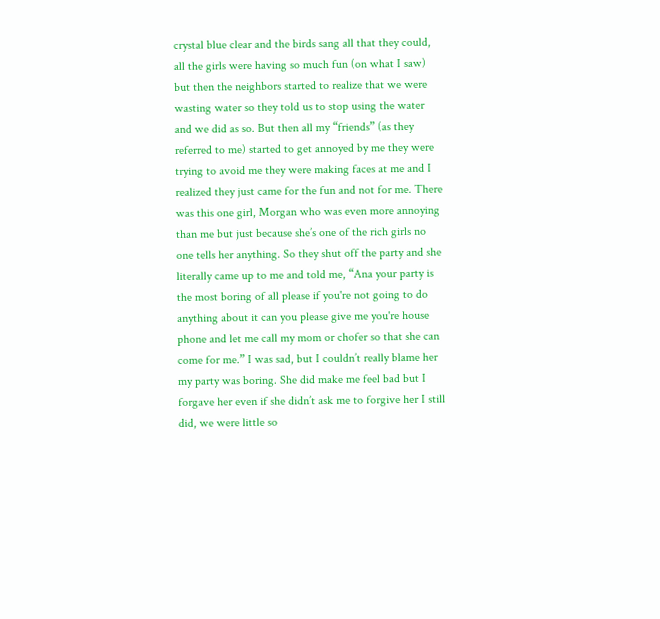crystal blue clear and the birds sang all that they could, all the girls were having so much fun (on what I saw) but then the neighbors started to realize that we were wasting water so they told us to stop using the water and we did as so. But then all my “friends” (as they referred to me) started to get annoyed by me they were trying to avoid me they were making faces at me and I realized they just came for the fun and not for me. There was this one girl, Morgan who was even more annoying than me but just because she’s one of the rich girls no one tells her anything. So they shut off the party and she literally came up to me and told me, “Ana your party is the most boring of all please if you're not going to do anything about it can you please give me you're house phone and let me call my mom or chofer so that she can come for me.” I was sad, but I couldn’t really blame her my party was boring. She did make me feel bad but I forgave her even if she didn’t ask me to forgive her I still did, we were little so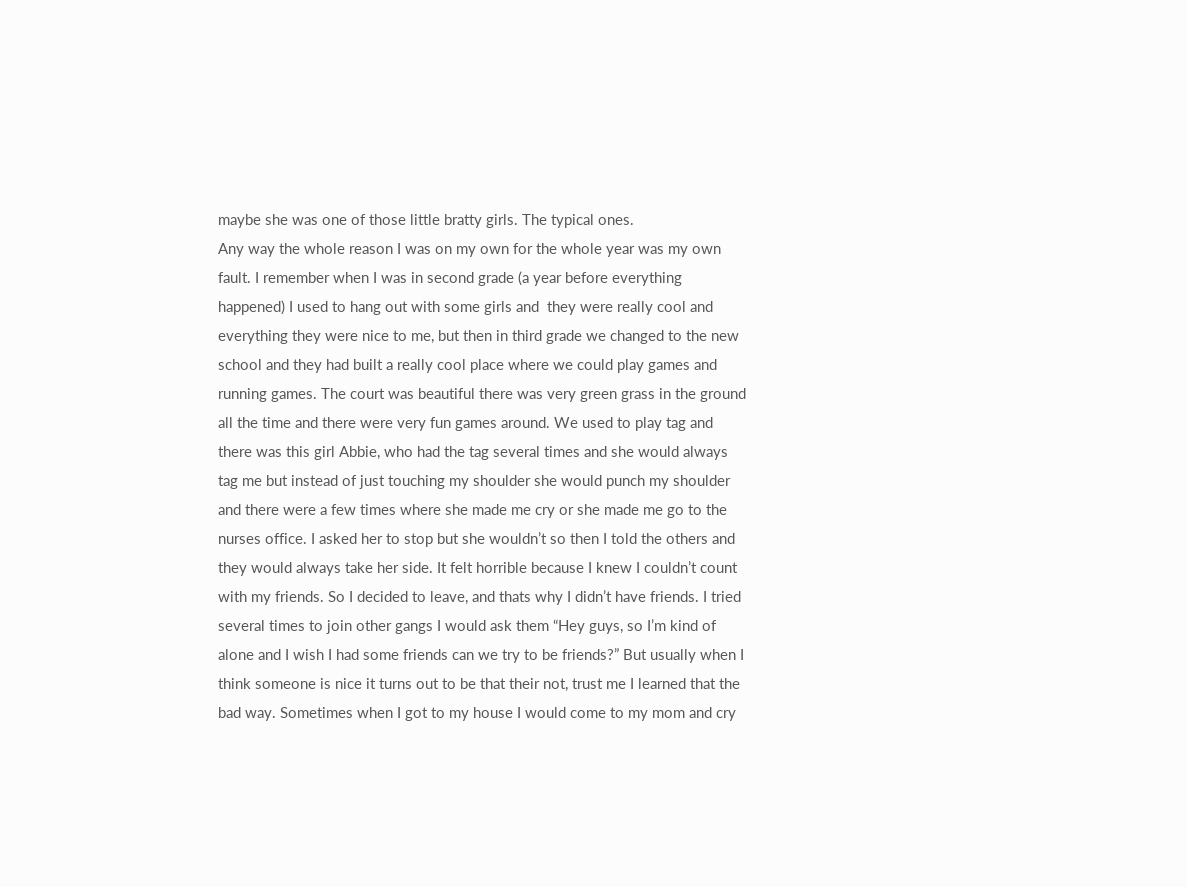maybe she was one of those little bratty girls. The typical ones.
Any way the whole reason I was on my own for the whole year was my own fault. I remember when I was in second grade (a year before everything happened) I used to hang out with some girls and  they were really cool and everything they were nice to me, but then in third grade we changed to the new school and they had built a really cool place where we could play games and running games. The court was beautiful there was very green grass in the ground all the time and there were very fun games around. We used to play tag and there was this girl Abbie, who had the tag several times and she would always tag me but instead of just touching my shoulder she would punch my shoulder and there were a few times where she made me cry or she made me go to the nurses office. I asked her to stop but she wouldn’t so then I told the others and they would always take her side. It felt horrible because I knew I couldn’t count with my friends. So I decided to leave, and thats why I didn’t have friends. I tried several times to join other gangs I would ask them “Hey guys, so I’m kind of alone and I wish I had some friends can we try to be friends?” But usually when I think someone is nice it turns out to be that their not, trust me I learned that the bad way. Sometimes when I got to my house I would come to my mom and cry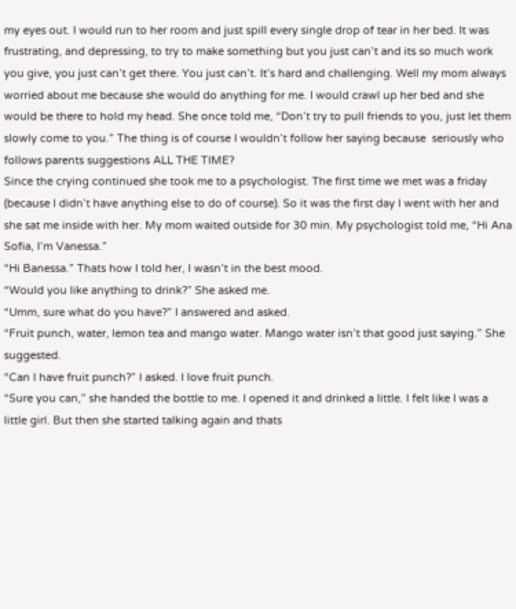my eyes out. I would run to her room and just spill every single drop of tear in her bed. It was frustrating, and depressing, to try to make something but you just can’t and its so much work you give, you just can’t get there. You just can’t. It’s hard and challenging. Well my mom always worried about me because she would do anything for me. I would crawl up her bed and she would be there to hold my head. She once told me, “Don’t try to pull friends to you, just let them slowly come to you.” The thing is of course I wouldn’t follow her saying because  seriously who follows parents suggestions ALL THE TIME?
Since the crying continued she took me to a psychologist. The first time we met was a friday (because I didn’t have anything else to do of course). So it was the first day I went with her and she sat me inside with her. My mom waited outside for 30 min. My psychologist told me, “Hi Ana Sofia, I’m Vanessa.”
“Hi Banessa.” Thats how I told her, I wasn’t in the best mood.
“Would you like anything to drink?” She asked me.
“Umm, sure what do you have?” I answered and asked.
“Fruit punch, water, lemon tea and mango water. Mango water isn’t that good just saying.” She suggested.
“Can I have fruit punch?” I asked. I love fruit punch.
“Sure you can,” she handed the bottle to me. I opened it and drinked a little. I felt like I was a little girl. But then she started talking again and thats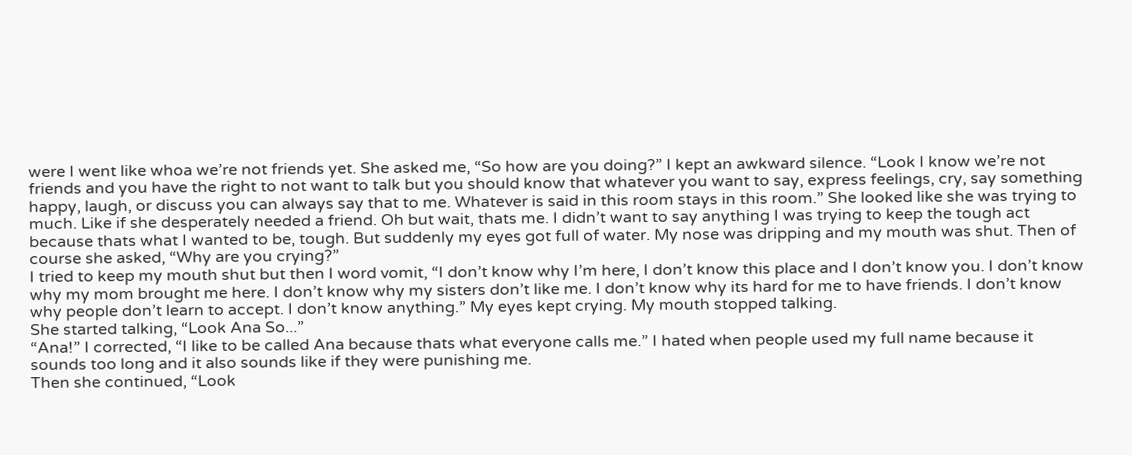were I went like whoa we’re not friends yet. She asked me, “So how are you doing?” I kept an awkward silence. “Look I know we’re not friends and you have the right to not want to talk but you should know that whatever you want to say, express feelings, cry, say something happy, laugh, or discuss you can always say that to me. Whatever is said in this room stays in this room.” She looked like she was trying to much. Like if she desperately needed a friend. Oh but wait, thats me. I didn’t want to say anything I was trying to keep the tough act because thats what I wanted to be, tough. But suddenly my eyes got full of water. My nose was dripping and my mouth was shut. Then of course she asked, “Why are you crying?”
I tried to keep my mouth shut but then I word vomit, “I don’t know why I’m here, I don’t know this place and I don’t know you. I don’t know why my mom brought me here. I don’t know why my sisters don’t like me. I don’t know why its hard for me to have friends. I don’t know why people don’t learn to accept. I don’t know anything.” My eyes kept crying. My mouth stopped talking.
She started talking, “Look Ana So...”
“Ana!” I corrected, “I like to be called Ana because thats what everyone calls me.” I hated when people used my full name because it sounds too long and it also sounds like if they were punishing me.
Then she continued, “Look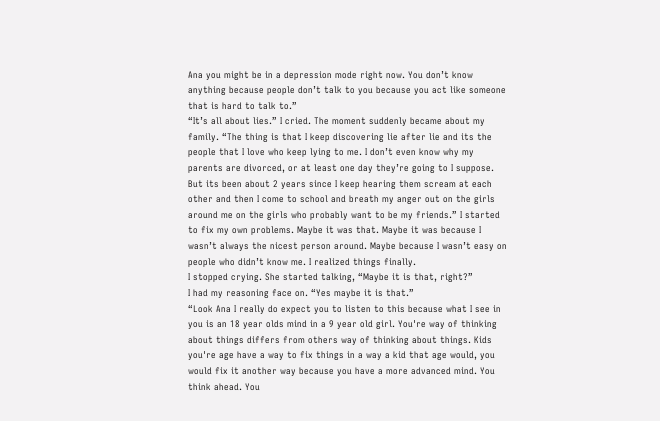Ana you might be in a depression mode right now. You don’t know anything because people don’t talk to you because you act like someone that is hard to talk to.”
“It’s all about lies.” I cried. The moment suddenly became about my family. “The thing is that I keep discovering lie after lie and its the people that I love who keep lying to me. I don’t even know why my parents are divorced, or at least one day they’re going to I suppose. But its been about 2 years since I keep hearing them scream at each other and then I come to school and breath my anger out on the girls around me on the girls who probably want to be my friends.” I started to fix my own problems. Maybe it was that. Maybe it was because I wasn’t always the nicest person around. Maybe because I wasn’t easy on people who didn’t know me. I realized things finally.
I stopped crying. She started talking, “Maybe it is that, right?”
I had my reasoning face on. “Yes maybe it is that.”
“Look Ana I really do expect you to listen to this because what I see in you is an 18 year olds mind in a 9 year old girl. You're way of thinking about things differs from others way of thinking about things. Kids you're age have a way to fix things in a way a kid that age would, you would fix it another way because you have a more advanced mind. You think ahead. You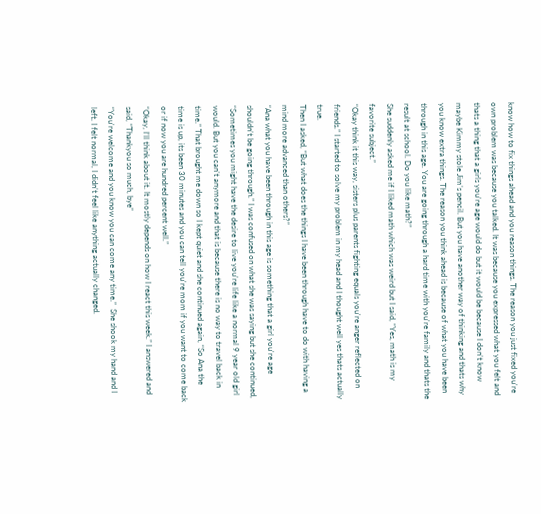know how to fix things ahead and you reason things. The reason you just fixed you're own problem was because you talked. It was because you expressed what you felt and thats a thing that a girls you're age would do but it would be because I don’t know maybe Kimmy stole Jim’s pencil. But you have another way of thinking and thats why you know extra things. The reason you think ahead is because of what you have been through in this age. You are going through a hard time with you're family and thats the result at school. Do you like math?”
She suddenly asked me if I liked math which was weird but I said, “Yes, math is my favorite subject.”
“Okay think it this way, sisters plus parents fighting equals you're anger reflected on friends.” I started to solve my problem in my head and I thought well yes thats actually true.
Then I asked, “But what does the things I have been through have to do with having a mind more advanced than others?”
“Ana what you have been through in this age is something that a girl you're age shouldn’t be going through.” I was confused on what she was saying but she continued, “Sometimes you might have the desire to live you're life like a normal 9 year old girl would. But you can’t anymore and that is because there is no way to travel back in time.” That brought me down so I kept quiet and she continued again, “So Ana the time is up, its been 30 minutes and you can tell you're mom if you want to come back or if now you are hundred percent well.”
“Okay, I’ll think about it. It mostly depends on how I react this week.” I answered and said, “Thankyou so much, bye”
“You're welcome and you know you can come any time.”  She shook my hand and I left. I felt normal, I didn’t feel like anything actually changed.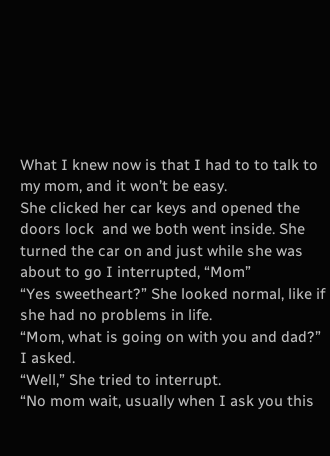What I knew now is that I had to to talk to my mom, and it won’t be easy.
She clicked her car keys and opened the doors lock  and we both went inside. She turned the car on and just while she was about to go I interrupted, “Mom”
“Yes sweetheart?” She looked normal, like if she had no problems in life.
“Mom, what is going on with you and dad?” I asked.
“Well,” She tried to interrupt.
“No mom wait, usually when I ask you this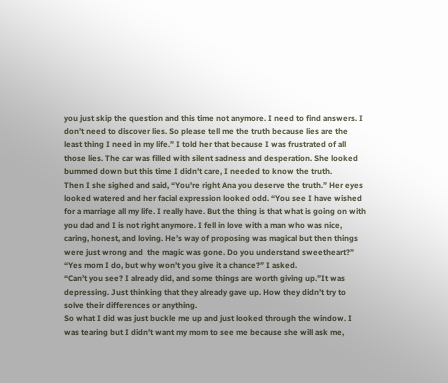you just skip the question and this time not anymore. I need to find answers. I don’t need to discover lies. So please tell me the truth because lies are the least thing I need in my life.” I told her that because I was frustrated of all those lies. The car was filled with silent sadness and desperation. She looked bummed down but this time I didn’t care, I needed to know the truth.
Then I she sighed and said, “You're right Ana you deserve the truth.” Her eyes looked watered and her facial expression looked odd. “You see I have wished for a marriage all my life. I really have. But the thing is that what is going on with you dad and I is not right anymore. I fell in love with a man who was nice, caring, honest, and loving. He’s way of proposing was magical but then things were just wrong and  the magic was gone. Do you understand sweetheart?”
“Yes mom I do, but why won’t you give it a chance?” I asked.
“Can’t you see? I already did, and some things are worth giving up.”It was depressing. Just thinking that they already gave up. How they didn’t try to solve their differences or anything.
So what I did was just buckle me up and just looked through the window. I was tearing but I didn’t want my mom to see me because she will ask me,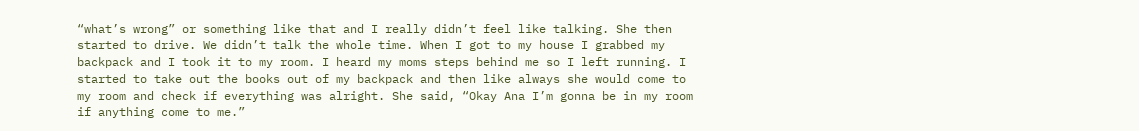“what’s wrong” or something like that and I really didn’t feel like talking. She then started to drive. We didn’t talk the whole time. When I got to my house I grabbed my backpack and I took it to my room. I heard my moms steps behind me so I left running. I started to take out the books out of my backpack and then like always she would come to my room and check if everything was alright. She said, “Okay Ana I’m gonna be in my room if anything come to me.”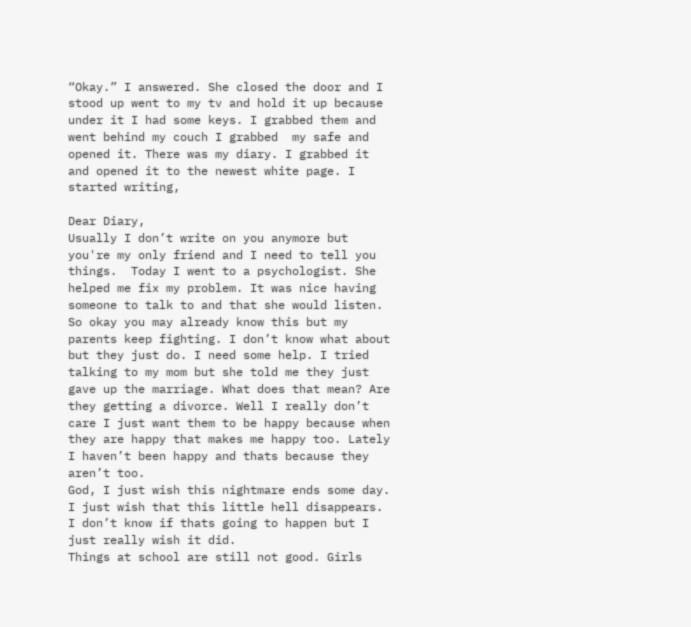“Okay.” I answered. She closed the door and I stood up went to my tv and hold it up because under it I had some keys. I grabbed them and went behind my couch I grabbed  my safe and opened it. There was my diary. I grabbed it and opened it to the newest white page. I started writing,

Dear Diary,
Usually I don’t write on you anymore but you're my only friend and I need to tell you things.  Today I went to a psychologist. She helped me fix my problem. It was nice having someone to talk to and that she would listen. So okay you may already know this but my parents keep fighting. I don’t know what about but they just do. I need some help. I tried talking to my mom but she told me they just gave up the marriage. What does that mean? Are they getting a divorce. Well I really don’t care I just want them to be happy because when they are happy that makes me happy too. Lately I haven’t been happy and thats because they aren’t too.
God, I just wish this nightmare ends some day. I just wish that this little hell disappears. I don’t know if thats going to happen but I just really wish it did.
Things at school are still not good. Girls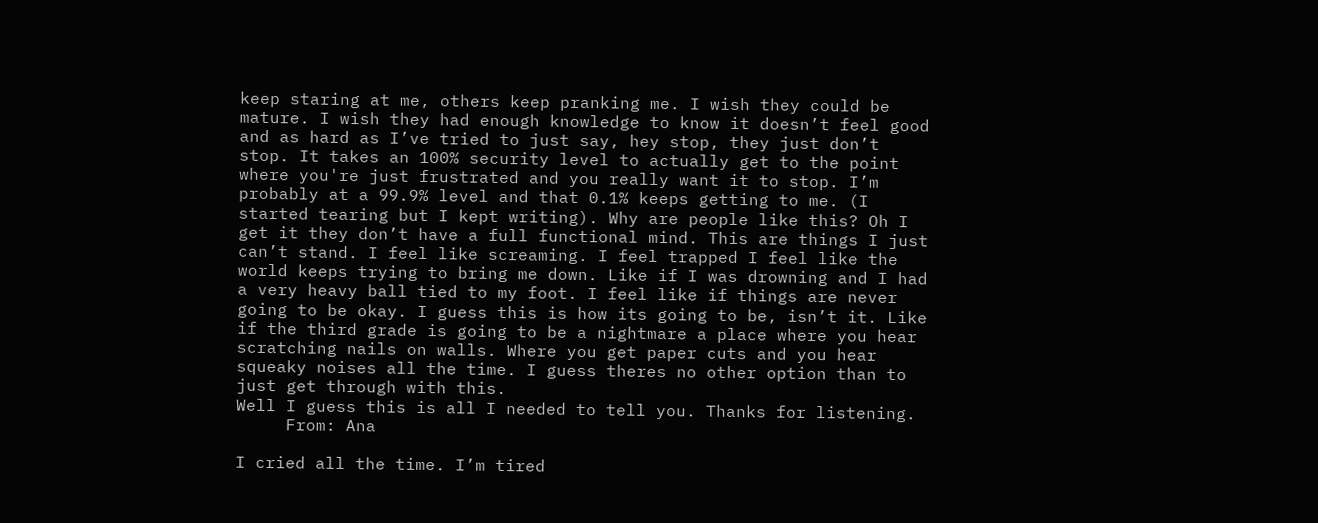keep staring at me, others keep pranking me. I wish they could be mature. I wish they had enough knowledge to know it doesn’t feel good and as hard as I’ve tried to just say, hey stop, they just don’t stop. It takes an 100% security level to actually get to the point where you're just frustrated and you really want it to stop. I’m probably at a 99.9% level and that 0.1% keeps getting to me. (I started tearing but I kept writing). Why are people like this? Oh I get it they don’t have a full functional mind. This are things I just can’t stand. I feel like screaming. I feel trapped I feel like the world keeps trying to bring me down. Like if I was drowning and I had a very heavy ball tied to my foot. I feel like if things are never going to be okay. I guess this is how its going to be, isn’t it. Like if the third grade is going to be a nightmare a place where you hear scratching nails on walls. Where you get paper cuts and you hear squeaky noises all the time. I guess theres no other option than to just get through with this.
Well I guess this is all I needed to tell you. Thanks for listening.
     From: Ana

I cried all the time. I’m tired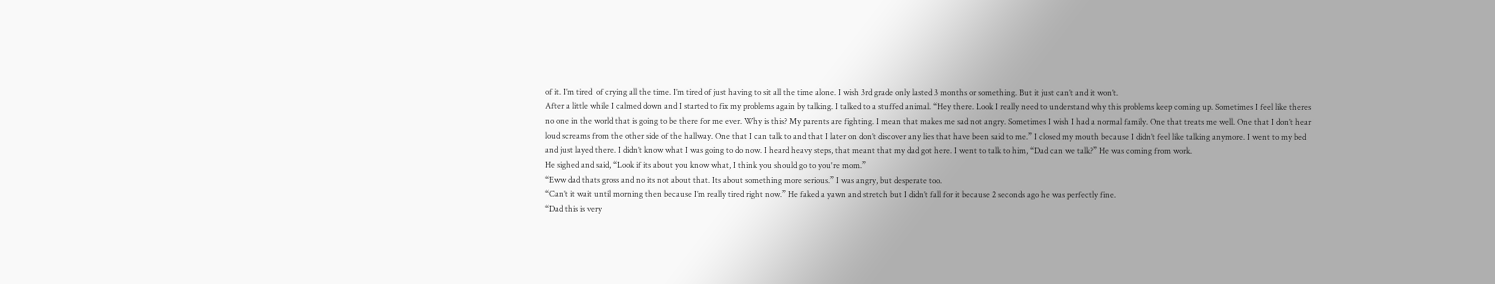of it. I’m tired  of crying all the time. I’m tired of just having to sit all the time alone. I wish 3rd grade only lasted 3 months or something. But it just can’t and it won’t.
After a little while I calmed down and I started to fix my problems again by talking. I talked to a stuffed animal. “Hey there. Look I really need to understand why this problems keep coming up. Sometimes I feel like theres no one in the world that is going to be there for me ever. Why is this? My parents are fighting. I mean that makes me sad not angry. Sometimes I wish I had a normal family. One that treats me well. One that I don’t hear loud screams from the other side of the hallway. One that I can talk to and that I later on don’t discover any lies that have been said to me.” I closed my mouth because I didn’t feel like talking anymore. I went to my bed and just layed there. I didn’t know what I was going to do now. I heard heavy steps, that meant that my dad got here. I went to talk to him, “Dad can we talk?” He was coming from work.
He sighed and said, “Look if its about you know what, I think you should go to you're mom.”
“Eww dad thats gross and no its not about that. Its about something more serious.” I was angry, but desperate too.
“Can’t it wait until morning then because I’m really tired right now.” He faked a yawn and stretch but I didn’t fall for it because 2 seconds ago he was perfectly fine.
“Dad this is very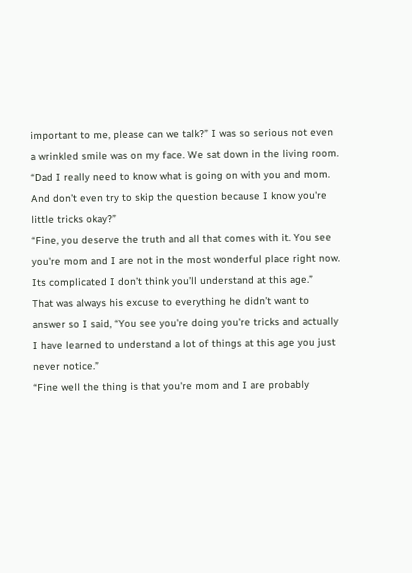important to me, please can we talk?” I was so serious not even a wrinkled smile was on my face. We sat down in the living room. “Dad I really need to know what is going on with you and mom. And don’t even try to skip the question because I know you're little tricks okay?”
“Fine, you deserve the truth and all that comes with it. You see you're mom and I are not in the most wonderful place right now. Its complicated I don’t think you’ll understand at this age.”
That was always his excuse to everything he didn’t want to answer so I said, “You see you're doing you're tricks and actually I have learned to understand a lot of things at this age you just never notice.”
“Fine well the thing is that you're mom and I are probably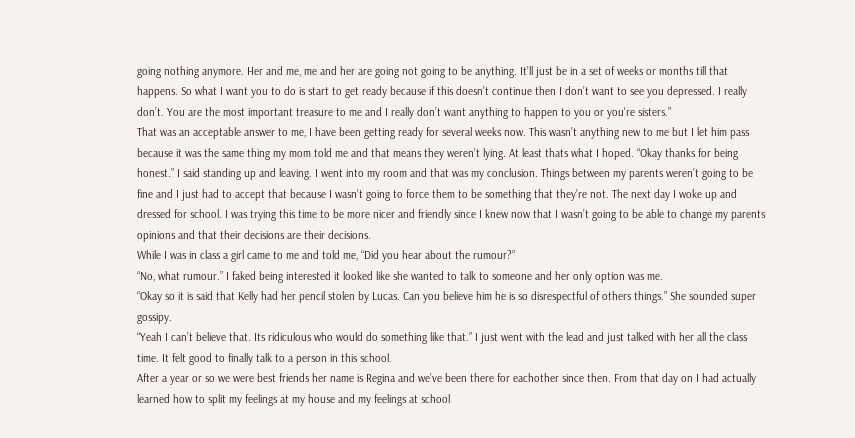going nothing anymore. Her and me, me and her are going not going to be anything. It’ll just be in a set of weeks or months till that happens. So what I want you to do is start to get ready because if this doesn’t continue then I don’t want to see you depressed. I really don’t. You are the most important treasure to me and I really don’t want anything to happen to you or you're sisters.”
That was an acceptable answer to me, I have been getting ready for several weeks now. This wasn’t anything new to me but I let him pass because it was the same thing my mom told me and that means they weren’t lying. At least thats what I hoped. “Okay thanks for being honest.” I said standing up and leaving. I went into my room and that was my conclusion. Things between my parents weren’t going to be fine and I just had to accept that because I wasn’t going to force them to be something that they’re not. The next day I woke up and dressed for school. I was trying this time to be more nicer and friendly since I knew now that I wasn’t going to be able to change my parents opinions and that their decisions are their decisions.
While I was in class a girl came to me and told me, “Did you hear about the rumour?”
“No, what rumour.” I faked being interested it looked like she wanted to talk to someone and her only option was me.
“Okay so it is said that Kelly had her pencil stolen by Lucas. Can you believe him he is so disrespectful of others things.” She sounded super gossipy.
“Yeah I can’t believe that. Its ridiculous who would do something like that.” I just went with the lead and just talked with her all the class time. It felt good to finally talk to a person in this school.
After a year or so we were best friends her name is Regina and we’ve been there for eachother since then. From that day on I had actually learned how to split my feelings at my house and my feelings at school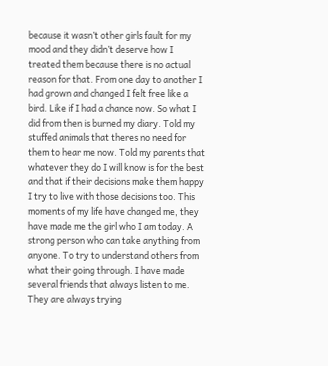because it wasn’t other girls fault for my mood and they didn’t deserve how I treated them because there is no actual reason for that. From one day to another I had grown and changed I felt free like a bird. Like if I had a chance now. So what I did from then is burned my diary. Told my stuffed animals that theres no need for them to hear me now. Told my parents that whatever they do I will know is for the best and that if their decisions make them happy I try to live with those decisions too. This moments of my life have changed me, they have made me the girl who I am today. A strong person who can take anything from anyone. To try to understand others from what their going through. I have made several friends that always listen to me. They are always trying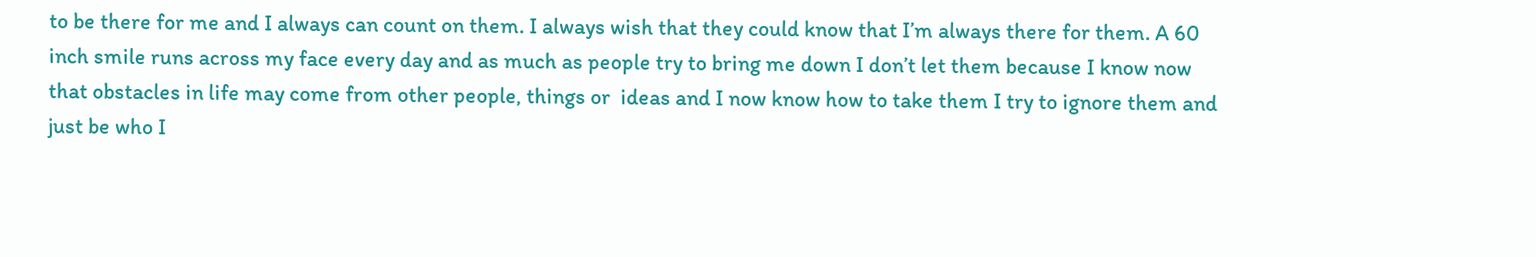to be there for me and I always can count on them. I always wish that they could know that I’m always there for them. A 60 inch smile runs across my face every day and as much as people try to bring me down I don’t let them because I know now that obstacles in life may come from other people, things or  ideas and I now know how to take them I try to ignore them and just be who I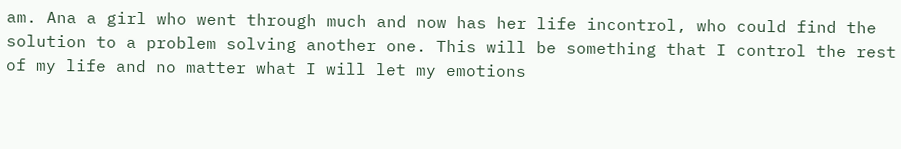am. Ana a girl who went through much and now has her life incontrol, who could find the solution to a problem solving another one. This will be something that I control the rest of my life and no matter what I will let my emotions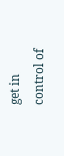get in control of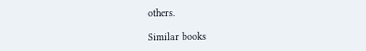others.

Similar books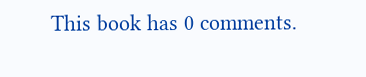This book has 0 comments.